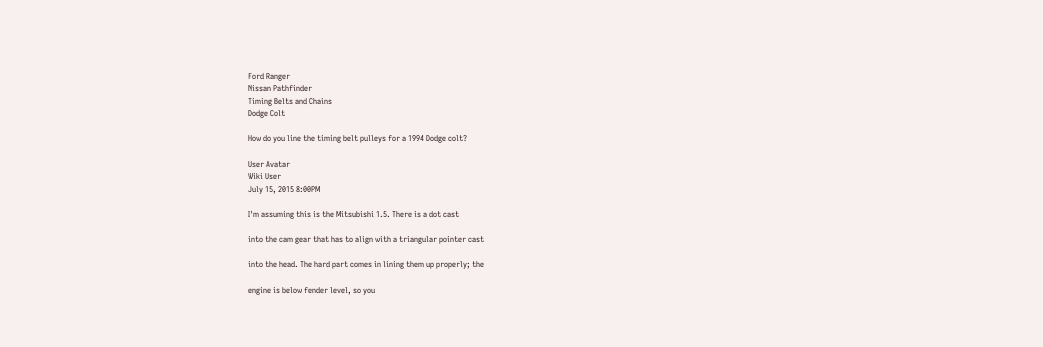Ford Ranger
Nissan Pathfinder
Timing Belts and Chains
Dodge Colt

How do you line the timing belt pulleys for a 1994 Dodge colt?

User Avatar
Wiki User
July 15, 2015 8:00PM

I'm assuming this is the Mitsubishi 1.5. There is a dot cast

into the cam gear that has to align with a triangular pointer cast

into the head. The hard part comes in lining them up properly; the

engine is below fender level, so you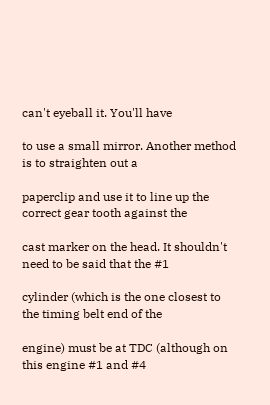can't eyeball it. You'll have

to use a small mirror. Another method is to straighten out a

paperclip and use it to line up the correct gear tooth against the

cast marker on the head. It shouldn't need to be said that the #1

cylinder (which is the one closest to the timing belt end of the

engine) must be at TDC (although on this engine #1 and #4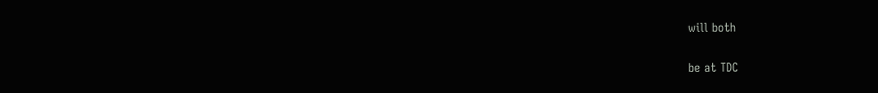will both

be at TDC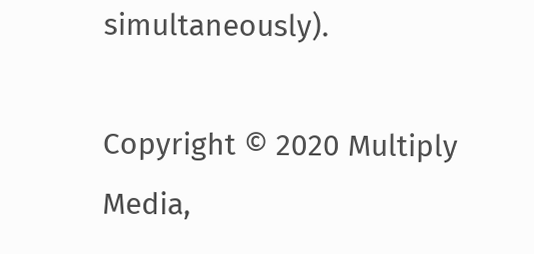simultaneously).

Copyright © 2020 Multiply Media,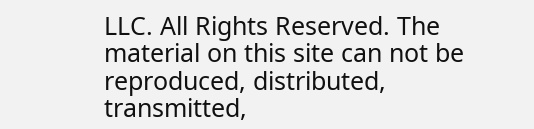LLC. All Rights Reserved. The material on this site can not be reproduced, distributed, transmitted,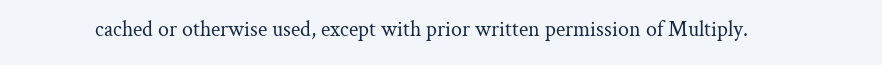cached or otherwise used, except with prior written permission of Multiply.